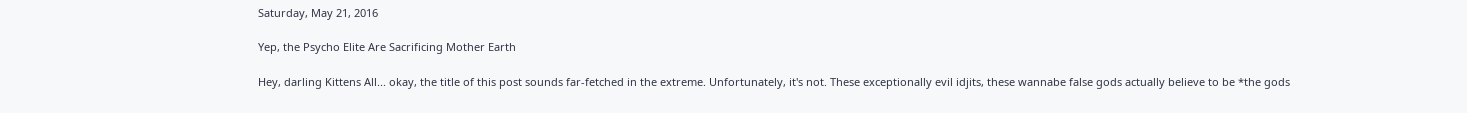Saturday, May 21, 2016

Yep, the Psycho Elite Are Sacrificing Mother Earth

Hey, darling Kittens All... okay, the title of this post sounds far-fetched in the extreme. Unfortunately, it's not. These exceptionally evil idjits, these wannabe false gods actually believe to be *the gods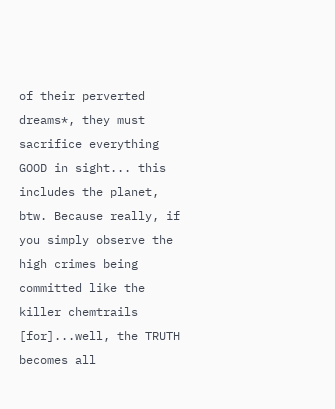of their perverted dreams*, they must sacrifice everything GOOD in sight... this includes the planet, btw. Because really, if you simply observe the high crimes being committed like the killer chemtrails [for]...well, the TRUTH becomes all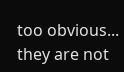too obvious... they are not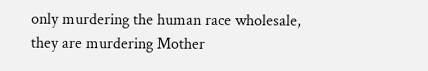only murdering the human race wholesale, they are murdering Mother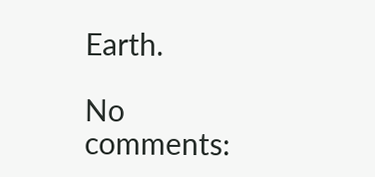Earth.

No comments: